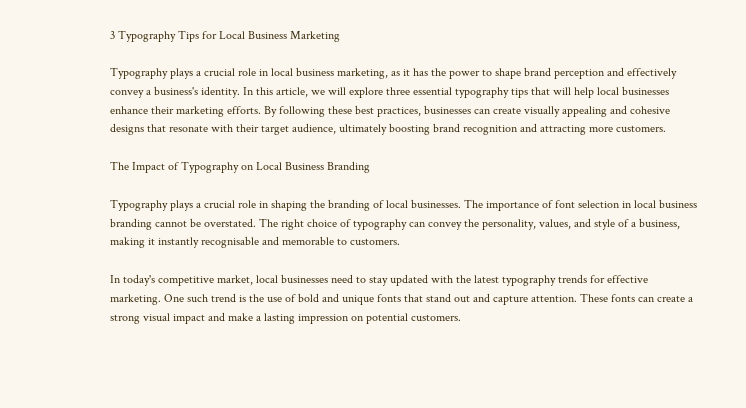3 Typography Tips for Local Business Marketing

Typography plays a crucial role in local business marketing, as it has the power to shape brand perception and effectively convey a business's identity. In this article, we will explore three essential typography tips that will help local businesses enhance their marketing efforts. By following these best practices, businesses can create visually appealing and cohesive designs that resonate with their target audience, ultimately boosting brand recognition and attracting more customers.

The Impact of Typography on Local Business Branding

Typography plays a crucial role in shaping the branding of local businesses. The importance of font selection in local business branding cannot be overstated. The right choice of typography can convey the personality, values, and style of a business, making it instantly recognisable and memorable to customers.

In today's competitive market, local businesses need to stay updated with the latest typography trends for effective marketing. One such trend is the use of bold and unique fonts that stand out and capture attention. These fonts can create a strong visual impact and make a lasting impression on potential customers.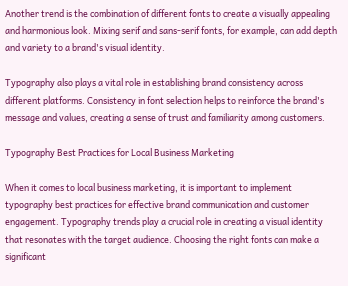Another trend is the combination of different fonts to create a visually appealing and harmonious look. Mixing serif and sans-serif fonts, for example, can add depth and variety to a brand's visual identity.

Typography also plays a vital role in establishing brand consistency across different platforms. Consistency in font selection helps to reinforce the brand's message and values, creating a sense of trust and familiarity among customers.

Typography Best Practices for Local Business Marketing

When it comes to local business marketing, it is important to implement typography best practices for effective brand communication and customer engagement. Typography trends play a crucial role in creating a visual identity that resonates with the target audience. Choosing the right fonts can make a significant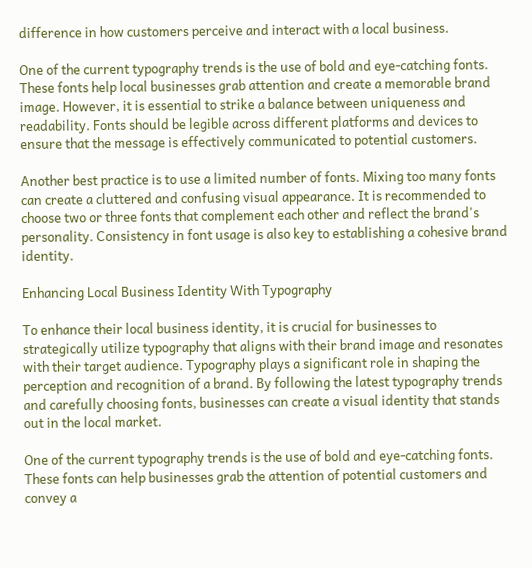difference in how customers perceive and interact with a local business.

One of the current typography trends is the use of bold and eye-catching fonts. These fonts help local businesses grab attention and create a memorable brand image. However, it is essential to strike a balance between uniqueness and readability. Fonts should be legible across different platforms and devices to ensure that the message is effectively communicated to potential customers.

Another best practice is to use a limited number of fonts. Mixing too many fonts can create a cluttered and confusing visual appearance. It is recommended to choose two or three fonts that complement each other and reflect the brand's personality. Consistency in font usage is also key to establishing a cohesive brand identity.

Enhancing Local Business Identity With Typography

To enhance their local business identity, it is crucial for businesses to strategically utilize typography that aligns with their brand image and resonates with their target audience. Typography plays a significant role in shaping the perception and recognition of a brand. By following the latest typography trends and carefully choosing fonts, businesses can create a visual identity that stands out in the local market.

One of the current typography trends is the use of bold and eye-catching fonts. These fonts can help businesses grab the attention of potential customers and convey a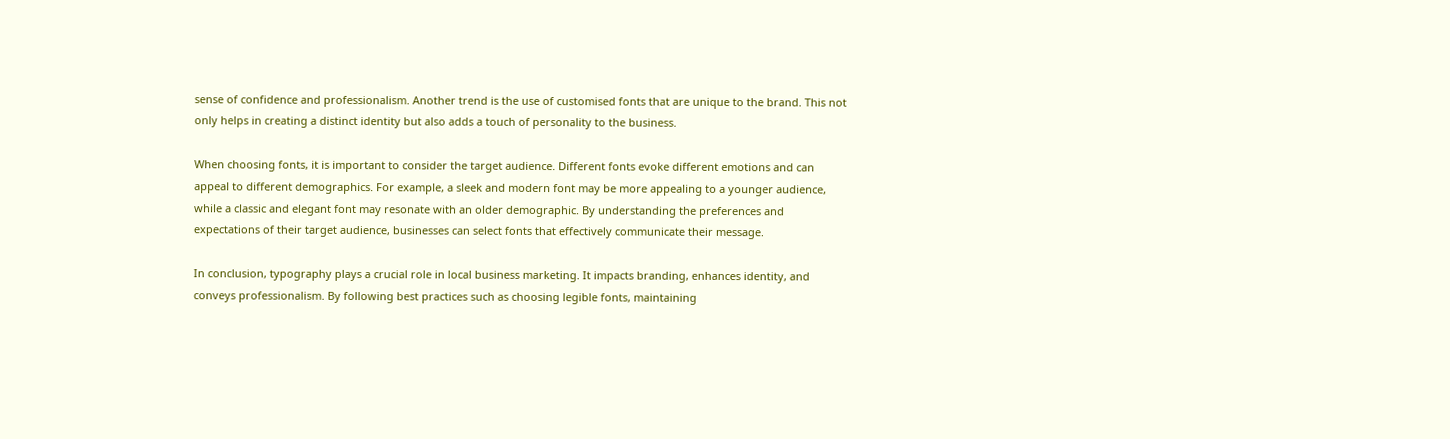sense of confidence and professionalism. Another trend is the use of customised fonts that are unique to the brand. This not only helps in creating a distinct identity but also adds a touch of personality to the business.

When choosing fonts, it is important to consider the target audience. Different fonts evoke different emotions and can appeal to different demographics. For example, a sleek and modern font may be more appealing to a younger audience, while a classic and elegant font may resonate with an older demographic. By understanding the preferences and expectations of their target audience, businesses can select fonts that effectively communicate their message.

In conclusion, typography plays a crucial role in local business marketing. It impacts branding, enhances identity, and conveys professionalism. By following best practices such as choosing legible fonts, maintaining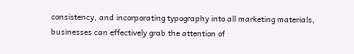consistency, and incorporating typography into all marketing materials, businesses can effectively grab the attention of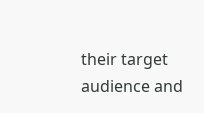their target audience and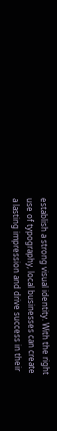establish a strong visual identity. With the right use of typography, local businesses can create a lasting impression and drive success in their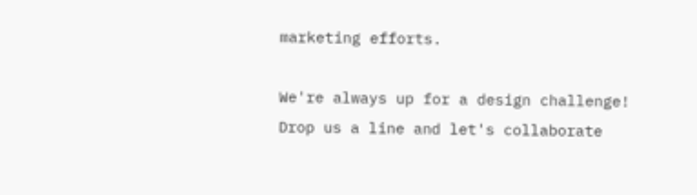marketing efforts.

We're always up for a design challenge! Drop us a line and let's collaborate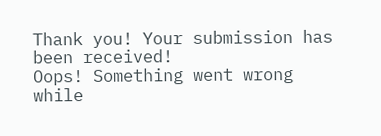Thank you! Your submission has been received!
Oops! Something went wrong while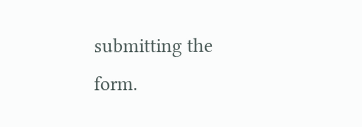submitting the form.